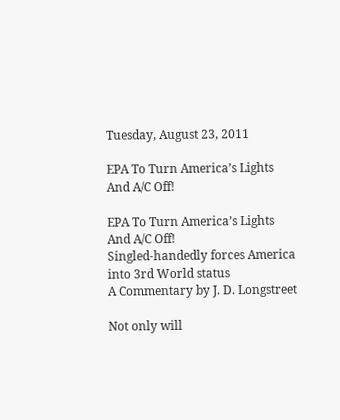Tuesday, August 23, 2011

EPA To Turn America’s Lights And A/C Off!

EPA To Turn America’s Lights And A/C Off!
Singled-handedly forces America into 3rd World status
A Commentary by J. D. Longstreet

Not only will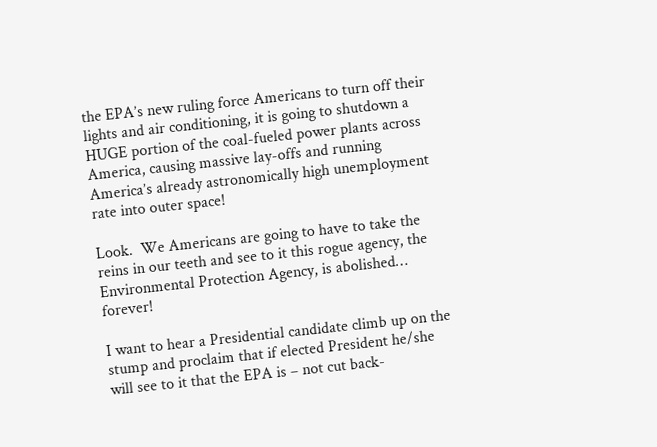the EPA’s new ruling force Americans to turn off their lights and air conditioning, it is going to shutdown a HUGE portion of the coal-fueled power plants across America, causing massive lay-offs and running America’s already astronomically high unemployment rate into outer space!

Look.  We Americans are going to have to take the reins in our teeth and see to it this rogue agency, the Environmental Protection Agency, is abolished… forever!

I want to hear a Presidential candidate climb up on the stump and proclaim that if elected President he/she will see to it that the EPA is – not cut back-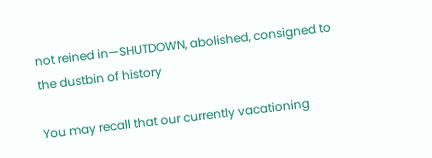not reined in—SHUTDOWN, abolished, consigned to the dustbin of history

You may recall that our currently vacationing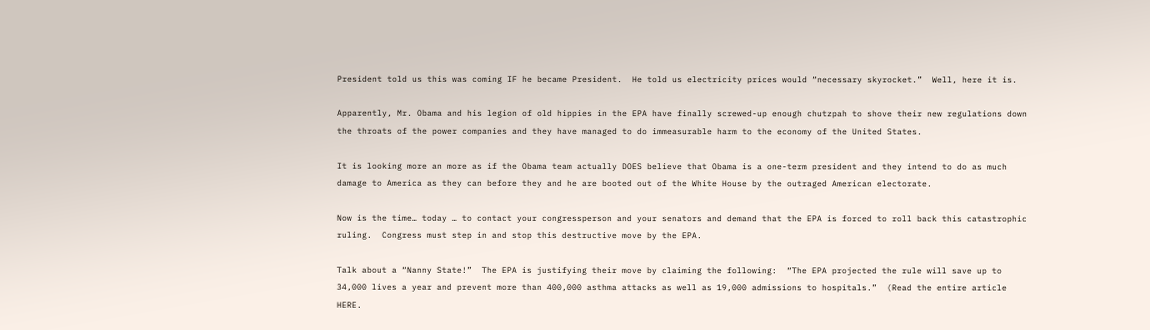President told us this was coming IF he became President.  He told us electricity prices would “necessary skyrocket.”  Well, here it is.

Apparently, Mr. Obama and his legion of old hippies in the EPA have finally screwed-up enough chutzpah to shove their new regulations down the throats of the power companies and they have managed to do immeasurable harm to the economy of the United States.

It is looking more an more as if the Obama team actually DOES believe that Obama is a one-term president and they intend to do as much damage to America as they can before they and he are booted out of the White House by the outraged American electorate.

Now is the time… today … to contact your congressperson and your senators and demand that the EPA is forced to roll back this catastrophic ruling.  Congress must step in and stop this destructive move by the EPA.

Talk about a “Nanny State!”  The EPA is justifying their move by claiming the following:  “The EPA projected the rule will save up to 34,000 lives a year and prevent more than 400,000 asthma attacks as well as 19,000 admissions to hospitals.”  (Read the entire article HERE.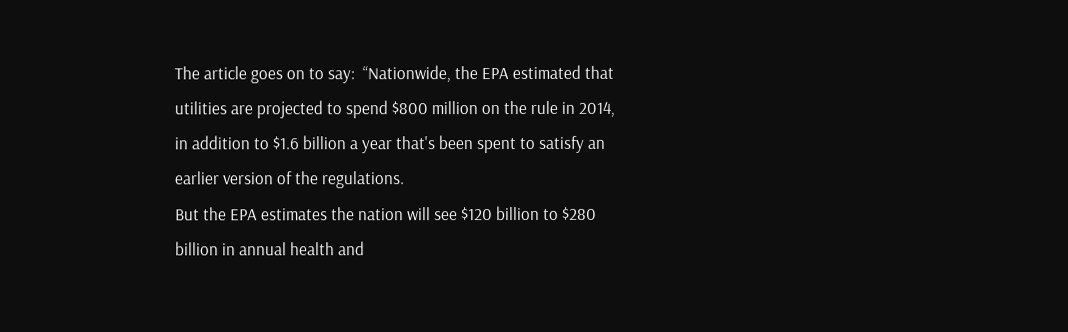The article goes on to say:  “Nationwide, the EPA estimated that utilities are projected to spend $800 million on the rule in 2014, in addition to $1.6 billion a year that's been spent to satisfy an earlier version of the regulations.
But the EPA estimates the nation will see $120 billion to $280 billion in annual health and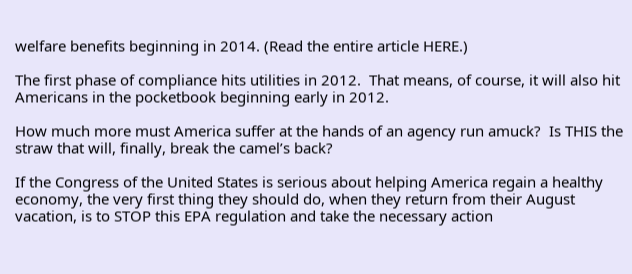welfare benefits beginning in 2014. (Read the entire article HERE.)

The first phase of compliance hits utilities in 2012.  That means, of course, it will also hit Americans in the pocketbook beginning early in 2012.

How much more must America suffer at the hands of an agency run amuck?  Is THIS the straw that will, finally, break the camel’s back?

If the Congress of the United States is serious about helping America regain a healthy economy, the very first thing they should do, when they return from their August vacation, is to STOP this EPA regulation and take the necessary action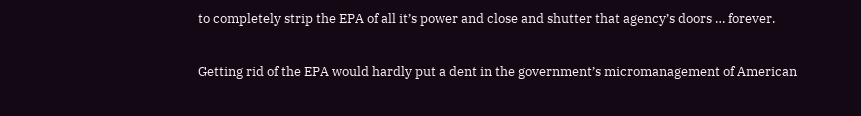to completely strip the EPA of all it’s power and close and shutter that agency’s doors … forever.

Getting rid of the EPA would hardly put a dent in the government’s micromanagement of American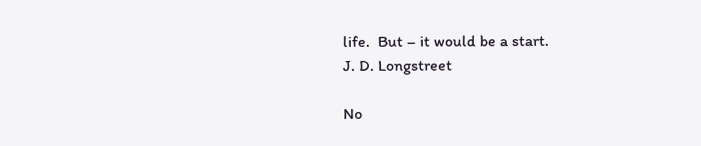life.  But – it would be a start.
J. D. Longstreet

No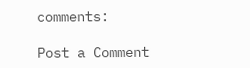comments:

Post a Comment